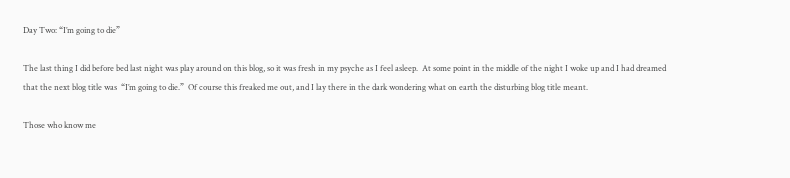Day Two: “I’m going to die”

The last thing I did before bed last night was play around on this blog, so it was fresh in my psyche as I feel asleep.  At some point in the middle of the night I woke up and I had dreamed that the next blog title was  “I’m going to die.”  Of course this freaked me out, and I lay there in the dark wondering what on earth the disturbing blog title meant.

Those who know me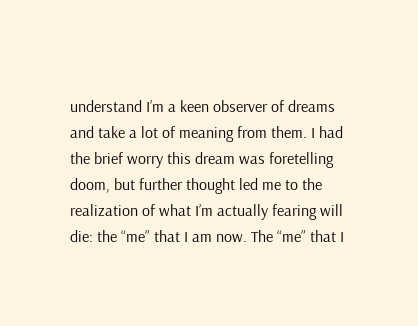understand I’m a keen observer of dreams and take a lot of meaning from them. I had the brief worry this dream was foretelling doom, but further thought led me to the realization of what I’m actually fearing will die: the “me” that I am now. The “me” that I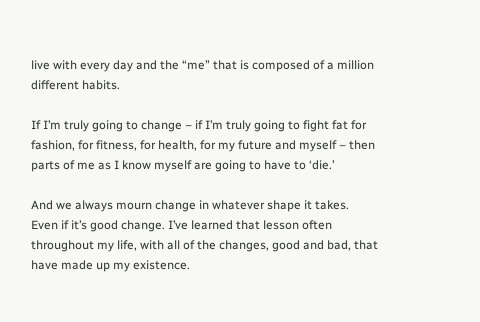live with every day and the “me” that is composed of a million different habits.

If I’m truly going to change – if I’m truly going to fight fat for fashion, for fitness, for health, for my future and myself – then parts of me as I know myself are going to have to ‘die.’

And we always mourn change in whatever shape it takes. Even if it’s good change. I’ve learned that lesson often throughout my life, with all of the changes, good and bad, that have made up my existence.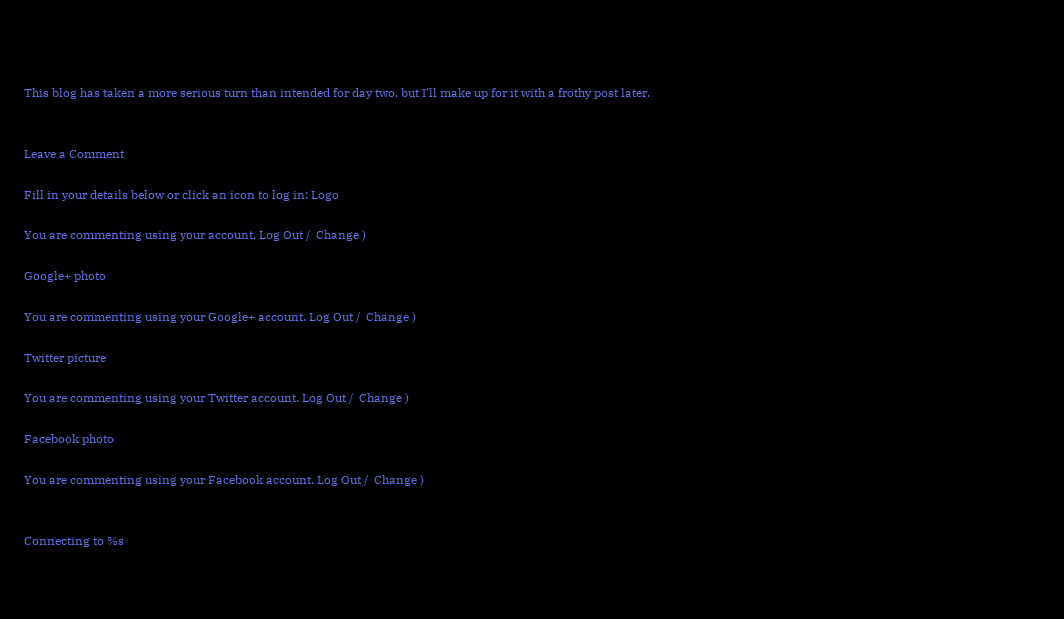This blog has taken a more serious turn than intended for day two, but I’ll make up for it with a frothy post later.


Leave a Comment

Fill in your details below or click an icon to log in: Logo

You are commenting using your account. Log Out /  Change )

Google+ photo

You are commenting using your Google+ account. Log Out /  Change )

Twitter picture

You are commenting using your Twitter account. Log Out /  Change )

Facebook photo

You are commenting using your Facebook account. Log Out /  Change )


Connecting to %s